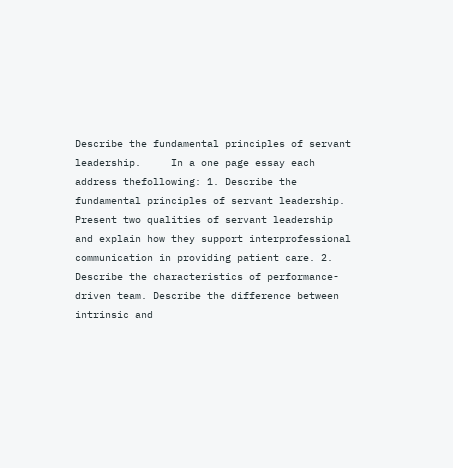Describe the fundamental principles of servant leadership.     In a one page essay each address thefollowing: 1. Describe the fundamental principles of servant leadership. Present two qualities of servant leadership and explain how they support interprofessional communication in providing patient care. 2. Describe the characteristics of performance-driven team. Describe the difference between intrinsic and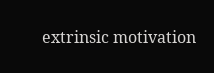extrinsic motivation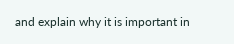and explain why it is important in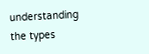understanding the types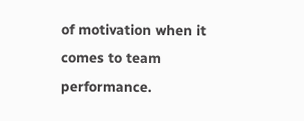of motivation when it comes to team performance.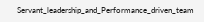Servant_leadership_and_Performance_driven_team